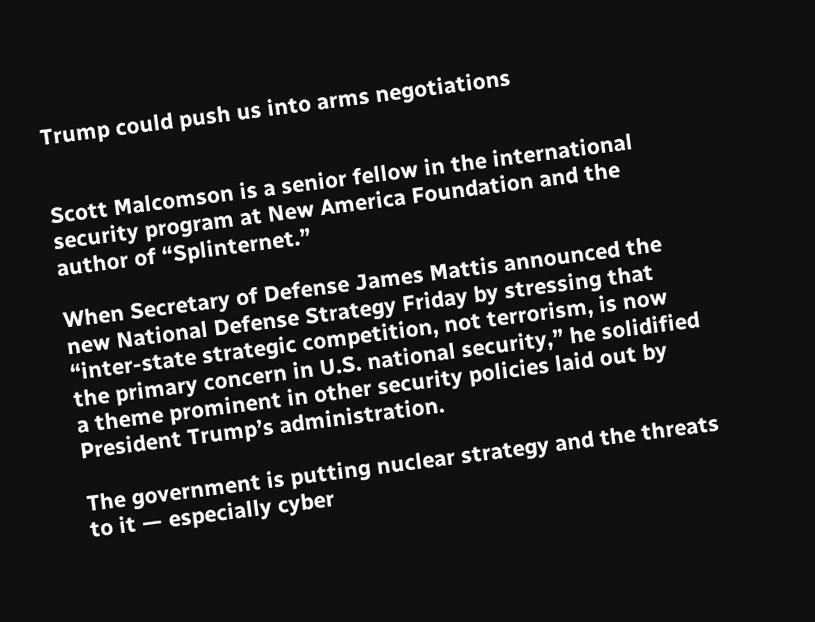Trump could push us into arms negotiations


Scott Malcomson is a senior fellow in the international security program at New America Foundation and the author of “Splinternet.”

When Secretary of Defense James Mattis announced the new National Defense Strategy Friday by stressing that “inter-state strategic competition, not terrorism, is now the primary concern in U.S. national security,” he solidified a theme prominent in other security policies laid out by President Trump’s administration.

The government is putting nuclear strategy and the threats to it — especially cyber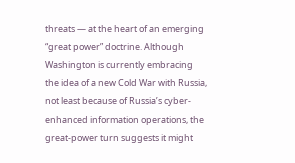threats — at the heart of an emerging “great power” doctrine. Although Washington is currently embracing the idea of a new Cold War with Russia, not least because of Russia’s cyber-enhanced information operations, the great-power turn suggests it might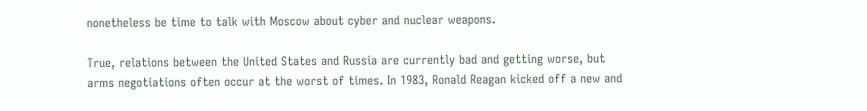nonetheless be time to talk with Moscow about cyber and nuclear weapons.

True, relations between the United States and Russia are currently bad and getting worse, but arms negotiations often occur at the worst of times. In 1983, Ronald Reagan kicked off a new and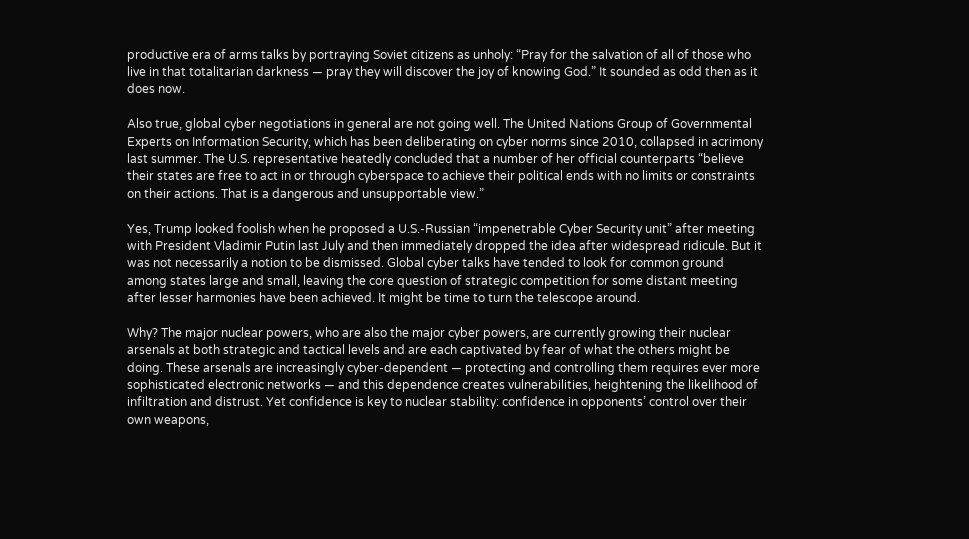productive era of arms talks by portraying Soviet citizens as unholy: “Pray for the salvation of all of those who live in that totalitarian darkness — pray they will discover the joy of knowing God.” It sounded as odd then as it does now.

Also true, global cyber negotiations in general are not going well. The United Nations Group of Governmental Experts on Information Security, which has been deliberating on cyber norms since 2010, collapsed in acrimony last summer. The U.S. representative heatedly concluded that a number of her official counterparts “believe their states are free to act in or through cyberspace to achieve their political ends with no limits or constraints on their actions. That is a dangerous and unsupportable view.”

Yes, Trump looked foolish when he proposed a U.S.-Russian “impenetrable Cyber Security unit” after meeting with President Vladimir Putin last July and then immediately dropped the idea after widespread ridicule. But it was not necessarily a notion to be dismissed. Global cyber talks have tended to look for common ground among states large and small, leaving the core question of strategic competition for some distant meeting after lesser harmonies have been achieved. It might be time to turn the telescope around.

Why? The major nuclear powers, who are also the major cyber powers, are currently growing their nuclear arsenals at both strategic and tactical levels and are each captivated by fear of what the others might be doing. These arsenals are increasingly cyber-dependent — protecting and controlling them requires ever more sophisticated electronic networks — and this dependence creates vulnerabilities, heightening the likelihood of infiltration and distrust. Yet confidence is key to nuclear stability: confidence in opponents’ control over their own weapons,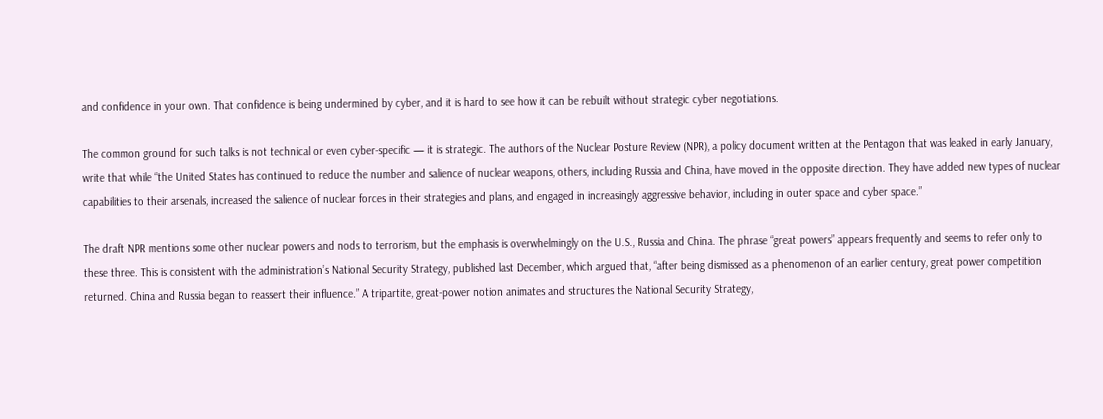and confidence in your own. That confidence is being undermined by cyber, and it is hard to see how it can be rebuilt without strategic cyber negotiations.

The common ground for such talks is not technical or even cyber-specific — it is strategic. The authors of the Nuclear Posture Review (NPR), a policy document written at the Pentagon that was leaked in early January, write that while “the United States has continued to reduce the number and salience of nuclear weapons, others, including Russia and China, have moved in the opposite direction. They have added new types of nuclear capabilities to their arsenals, increased the salience of nuclear forces in their strategies and plans, and engaged in increasingly aggressive behavior, including in outer space and cyber space.”

The draft NPR mentions some other nuclear powers and nods to terrorism, but the emphasis is overwhelmingly on the U.S., Russia and China. The phrase “great powers” appears frequently and seems to refer only to these three. This is consistent with the administration’s National Security Strategy, published last December, which argued that, “after being dismissed as a phenomenon of an earlier century, great power competition returned. China and Russia began to reassert their influence.” A tripartite, great-power notion animates and structures the National Security Strategy,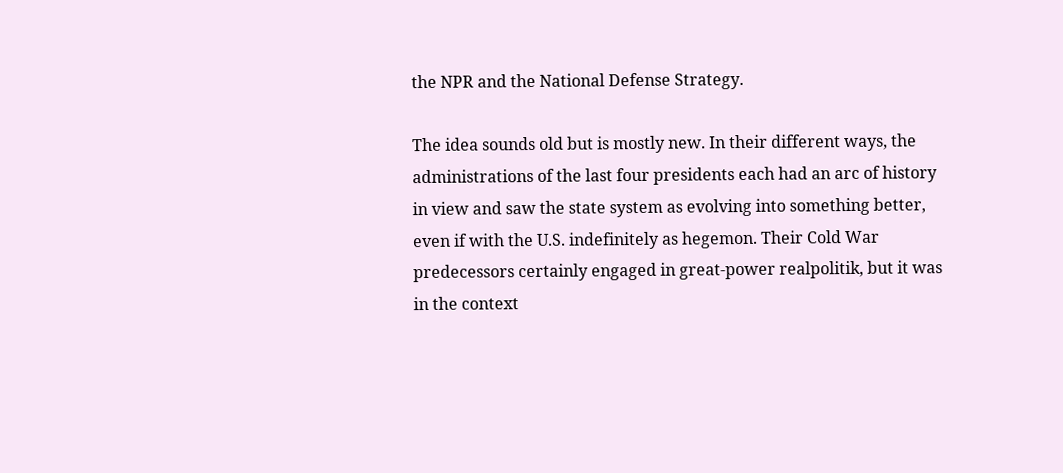the NPR and the National Defense Strategy.

The idea sounds old but is mostly new. In their different ways, the administrations of the last four presidents each had an arc of history in view and saw the state system as evolving into something better, even if with the U.S. indefinitely as hegemon. Their Cold War predecessors certainly engaged in great-power realpolitik, but it was in the context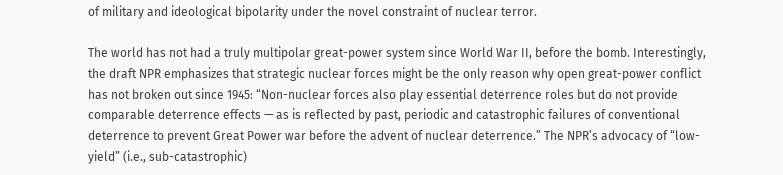of military and ideological bipolarity under the novel constraint of nuclear terror.

The world has not had a truly multipolar great-power system since World War II, before the bomb. Interestingly, the draft NPR emphasizes that strategic nuclear forces might be the only reason why open great-power conflict has not broken out since 1945: “Non-nuclear forces also play essential deterrence roles but do not provide comparable deterrence effects — as is reflected by past, periodic and catastrophic failures of conventional deterrence to prevent Great Power war before the advent of nuclear deterrence.” The NPR’s advocacy of “low-yield” (i.e., sub-catastrophic)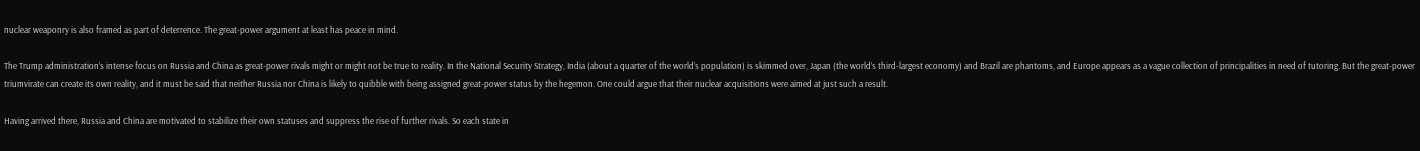nuclear weaponry is also framed as part of deterrence. The great-power argument at least has peace in mind.

The Trump administration’s intense focus on Russia and China as great-power rivals might or might not be true to reality. In the National Security Strategy, India (about a quarter of the world’s population) is skimmed over, Japan (the world’s third-largest economy) and Brazil are phantoms, and Europe appears as a vague collection of principalities in need of tutoring. But the great-power triumvirate can create its own reality, and it must be said that neither Russia nor China is likely to quibble with being assigned great-power status by the hegemon. One could argue that their nuclear acquisitions were aimed at just such a result.

Having arrived there, Russia and China are motivated to stabilize their own statuses and suppress the rise of further rivals. So each state in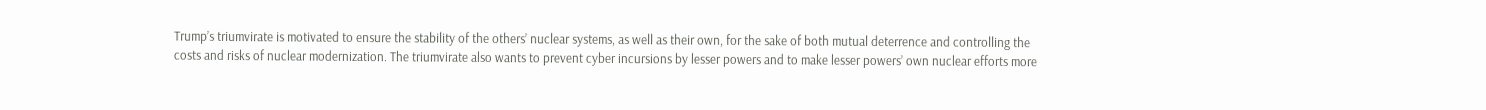Trump’s triumvirate is motivated to ensure the stability of the others’ nuclear systems, as well as their own, for the sake of both mutual deterrence and controlling the costs and risks of nuclear modernization. The triumvirate also wants to prevent cyber incursions by lesser powers and to make lesser powers’ own nuclear efforts more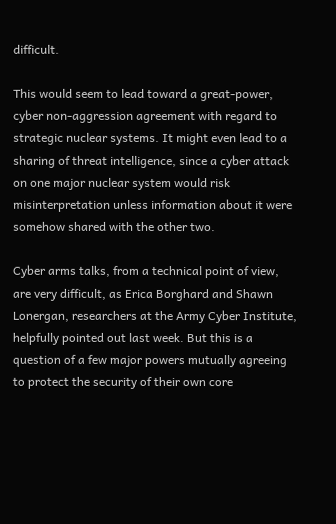difficult.

This would seem to lead toward a great-power, cyber non-aggression agreement with regard to strategic nuclear systems. It might even lead to a sharing of threat intelligence, since a cyber attack on one major nuclear system would risk misinterpretation unless information about it were somehow shared with the other two.

Cyber arms talks, from a technical point of view, are very difficult, as Erica Borghard and Shawn Lonergan, researchers at the Army Cyber Institute, helpfully pointed out last week. But this is a question of a few major powers mutually agreeing to protect the security of their own core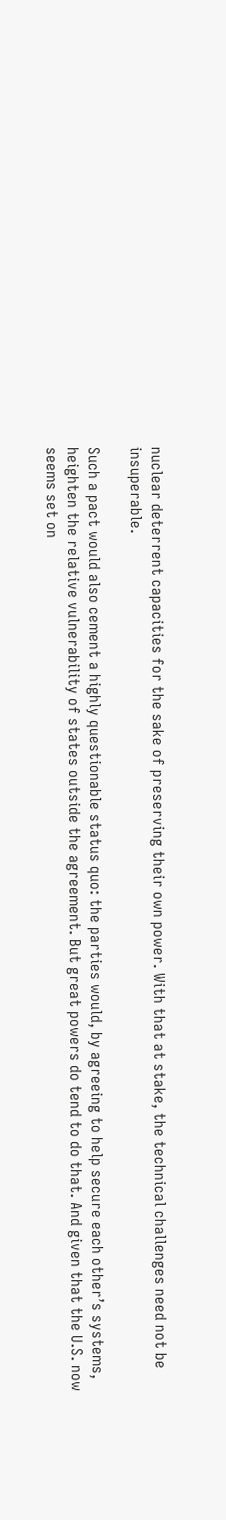nuclear deterrent capacities for the sake of preserving their own power. With that at stake, the technical challenges need not be insuperable.

Such a pact would also cement a highly questionable status quo: the parties would, by agreeing to help secure each other’s systems, heighten the relative vulnerability of states outside the agreement. But great powers do tend to do that. And given that the U.S. now seems set on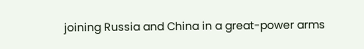joining Russia and China in a great-power arms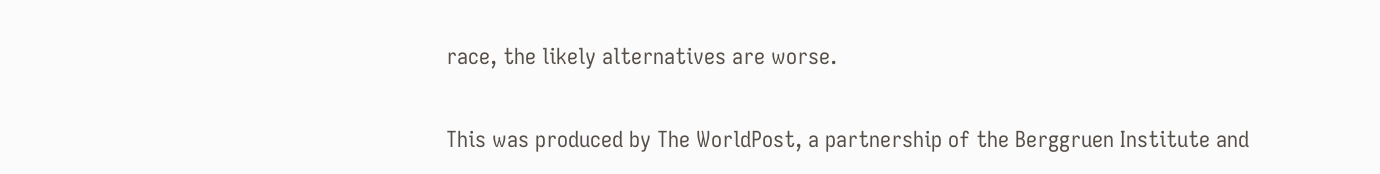race, the likely alternatives are worse.

This was produced by The WorldPost, a partnership of the Berggruen Institute and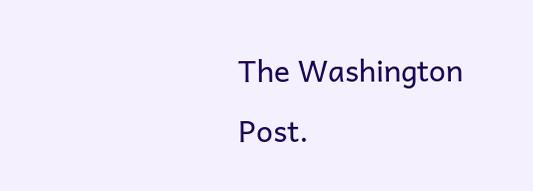The Washington Post.